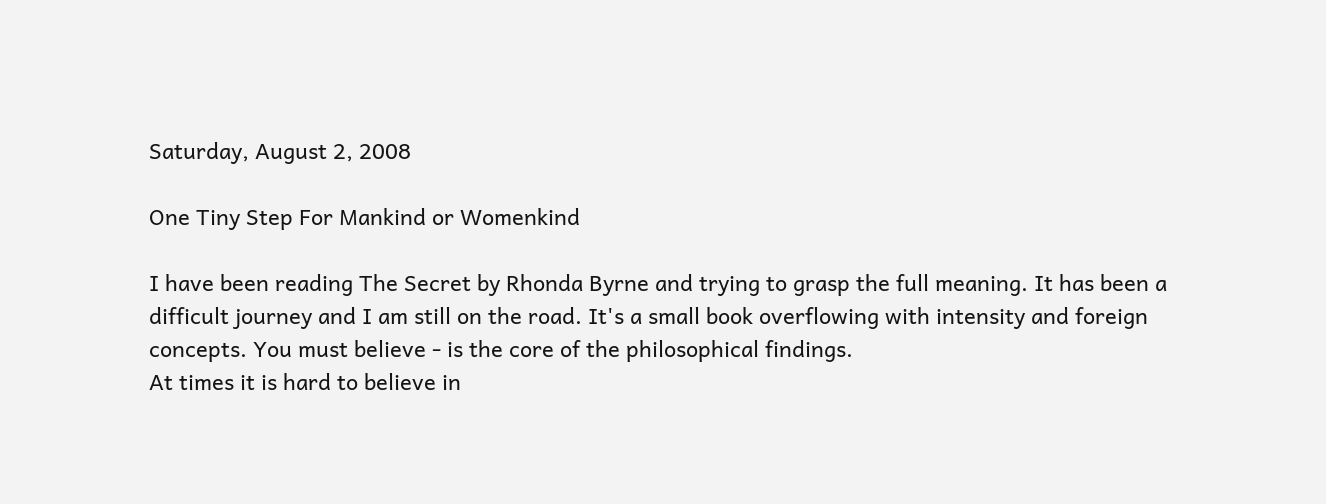Saturday, August 2, 2008

One Tiny Step For Mankind or Womenkind

I have been reading The Secret by Rhonda Byrne and trying to grasp the full meaning. It has been a difficult journey and I am still on the road. It's a small book overflowing with intensity and foreign concepts. You must believe - is the core of the philosophical findings.
At times it is hard to believe in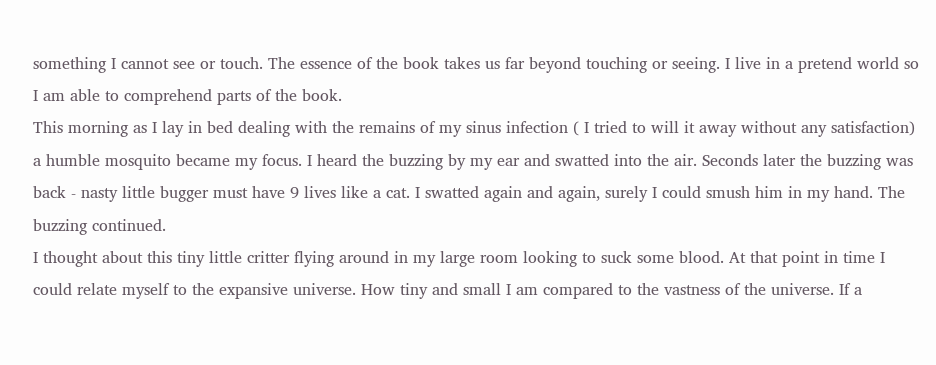something I cannot see or touch. The essence of the book takes us far beyond touching or seeing. I live in a pretend world so I am able to comprehend parts of the book.
This morning as I lay in bed dealing with the remains of my sinus infection ( I tried to will it away without any satisfaction) a humble mosquito became my focus. I heard the buzzing by my ear and swatted into the air. Seconds later the buzzing was back - nasty little bugger must have 9 lives like a cat. I swatted again and again, surely I could smush him in my hand. The buzzing continued.
I thought about this tiny little critter flying around in my large room looking to suck some blood. At that point in time I could relate myself to the expansive universe. How tiny and small I am compared to the vastness of the universe. If a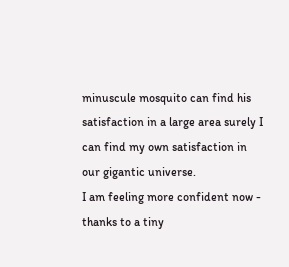minuscule mosquito can find his satisfaction in a large area surely I can find my own satisfaction in our gigantic universe.
I am feeling more confident now - thanks to a tiny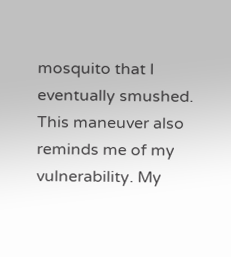mosquito that I eventually smushed. This maneuver also reminds me of my vulnerability. My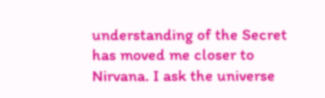understanding of the Secret has moved me closer to Nirvana. I ask the universe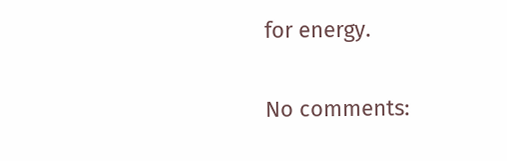for energy.

No comments: